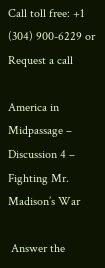Call toll free: +1 (304) 900-6229 or Request a call

America in Midpassage – Discussion 4 – Fighting Mr. Madison’s War

 Answer the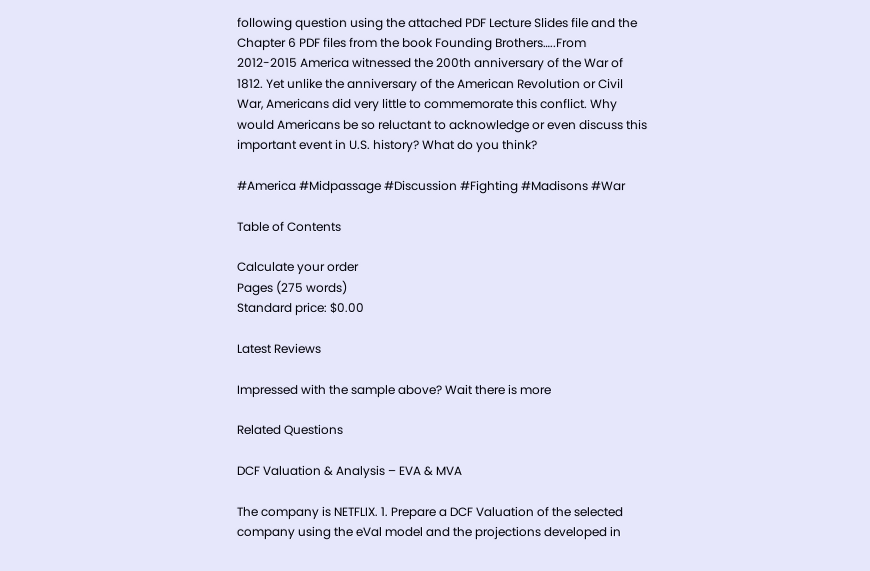following question using the attached PDF Lecture Slides file and the Chapter 6 PDF files from the book Founding Brothers…..From 2012-2015 America witnessed the 200th anniversary of the War of 1812. Yet unlike the anniversary of the American Revolution or Civil War, Americans did very little to commemorate this conflict. Why would Americans be so reluctant to acknowledge or even discuss this important event in U.S. history? What do you think?

#America #Midpassage #Discussion #Fighting #Madisons #War

Table of Contents

Calculate your order
Pages (275 words)
Standard price: $0.00

Latest Reviews

Impressed with the sample above? Wait there is more

Related Questions

DCF Valuation & Analysis – EVA & MVA

The company is NETFLIX. 1. Prepare a DCF Valuation of the selected company using the eVal model and the projections developed in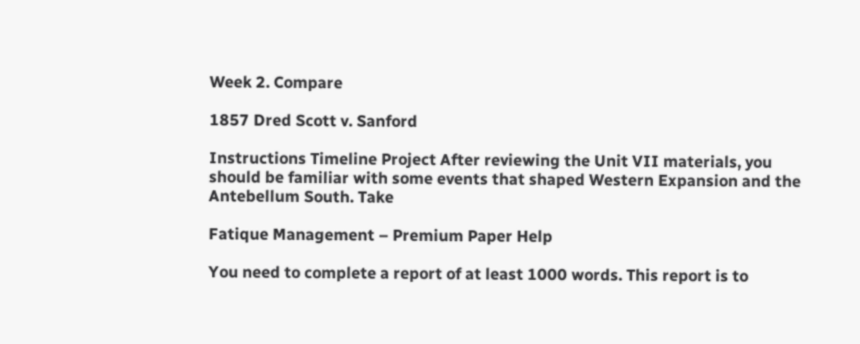Week 2. Compare

1857 Dred Scott v. Sanford

Instructions Timeline Project After reviewing the Unit VII materials, you should be familiar with some events that shaped Western Expansion and the Antebellum South. Take

Fatique Management – Premium Paper Help

You need to complete a report of at least 1000 words. This report is to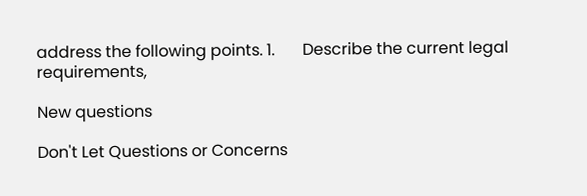address the following points. 1.       Describe the current legal requirements,

New questions

Don't Let Questions or Concerns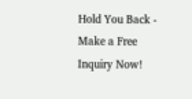Hold You Back - Make a Free Inquiry Now!